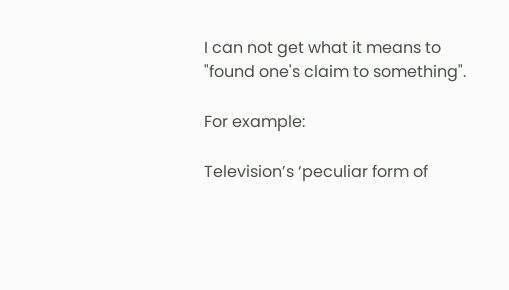I can not get what it means to "found one's claim to something".

For example:

Television’s ‘peculiar form of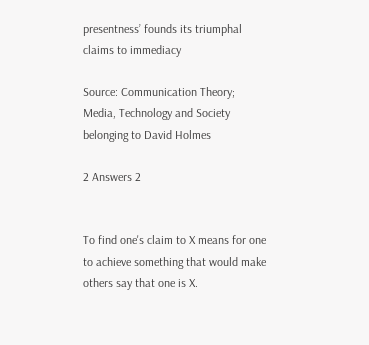presentness’ founds its triumphal claims to immediacy

Source: Communication Theory; Media, Technology and Society belonging to David Holmes

2 Answers 2


To find one's claim to X means for one to achieve something that would make others say that one is X.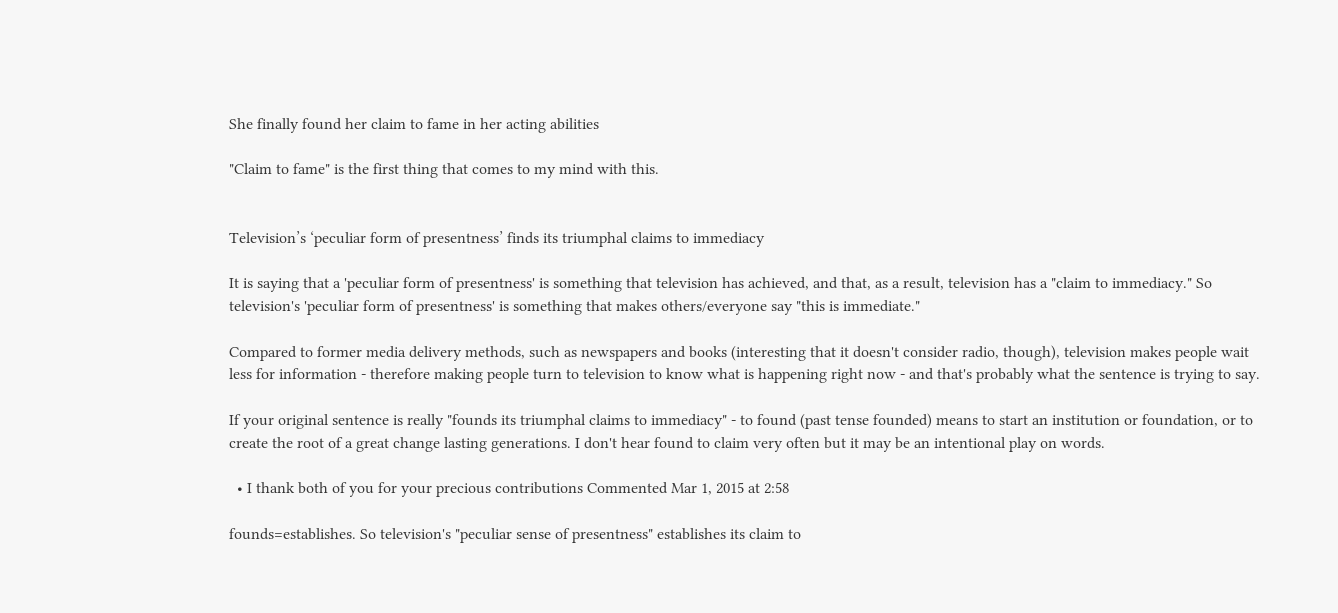She finally found her claim to fame in her acting abilities

"Claim to fame" is the first thing that comes to my mind with this.


Television’s ‘peculiar form of presentness’ finds its triumphal claims to immediacy

It is saying that a 'peculiar form of presentness' is something that television has achieved, and that, as a result, television has a "claim to immediacy." So television's 'peculiar form of presentness' is something that makes others/everyone say "this is immediate."

Compared to former media delivery methods, such as newspapers and books (interesting that it doesn't consider radio, though), television makes people wait less for information - therefore making people turn to television to know what is happening right now - and that's probably what the sentence is trying to say.

If your original sentence is really "founds its triumphal claims to immediacy" - to found (past tense founded) means to start an institution or foundation, or to create the root of a great change lasting generations. I don't hear found to claim very often but it may be an intentional play on words.

  • I thank both of you for your precious contributions Commented Mar 1, 2015 at 2:58

founds=establishes. So television's "peculiar sense of presentness" establishes its claim to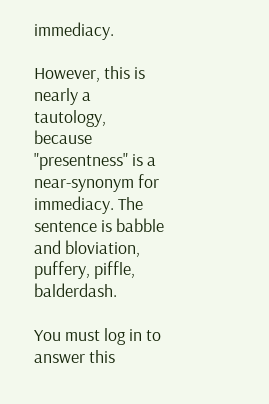immediacy.

However, this is nearly a tautology, because "presentness" is a near-synonym for immediacy. The sentence is babble and bloviation, puffery, piffle, balderdash.

You must log in to answer this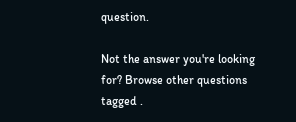question.

Not the answer you're looking for? Browse other questions tagged .